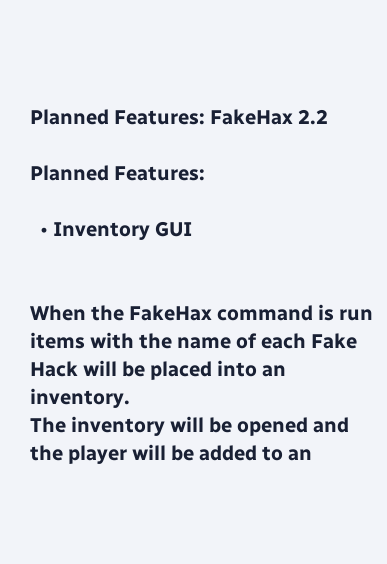Planned Features: FakeHax 2.2

Planned Features:

  • Inventory GUI


When the FakeHax command is run items with the name of each Fake Hack will be placed into an inventory.
The inventory will be opened and the player will be added to an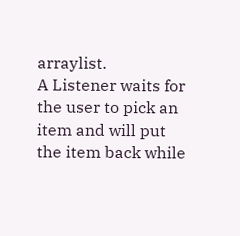arraylist.
A Listener waits for the user to pick an item and will put the item back while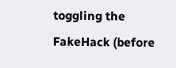toggling the FakeHack (before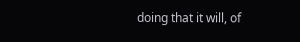doing that it will, of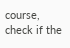course, check if the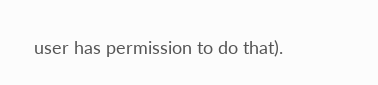user has permission to do that).